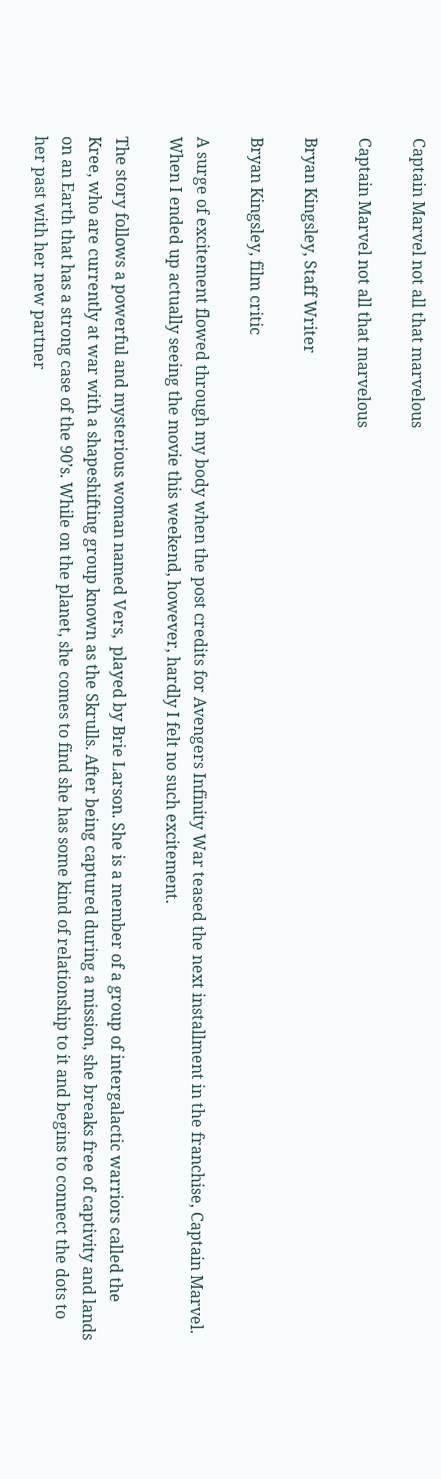Captain Marvel not all that marvelous

Captain Marvel not all that marvelous

Bryan Kingsley, Staff Writer

Bryan Kingsley, film critic

A surge of excitement flowed through my body when the post credits for Avengers Infinity War teased the next installment in the franchise, Captain Marvel. When I ended up actually seeing the movie this weekend, however, hardly I felt no such excitement.

The story follows a powerful and mysterious woman named Vers,  played by Brie Larson. She is a member of a group of intergalactic warriors called the Kree, who are currently at war with a shapeshifting group known as the Skrulls. After being captured during a mission, she breaks free of captivity and lands on an Earth that has a strong case of the 90’s. While on the planet, she comes to find she has some kind of relationship to it and begins to connect the dots to her past with her new partner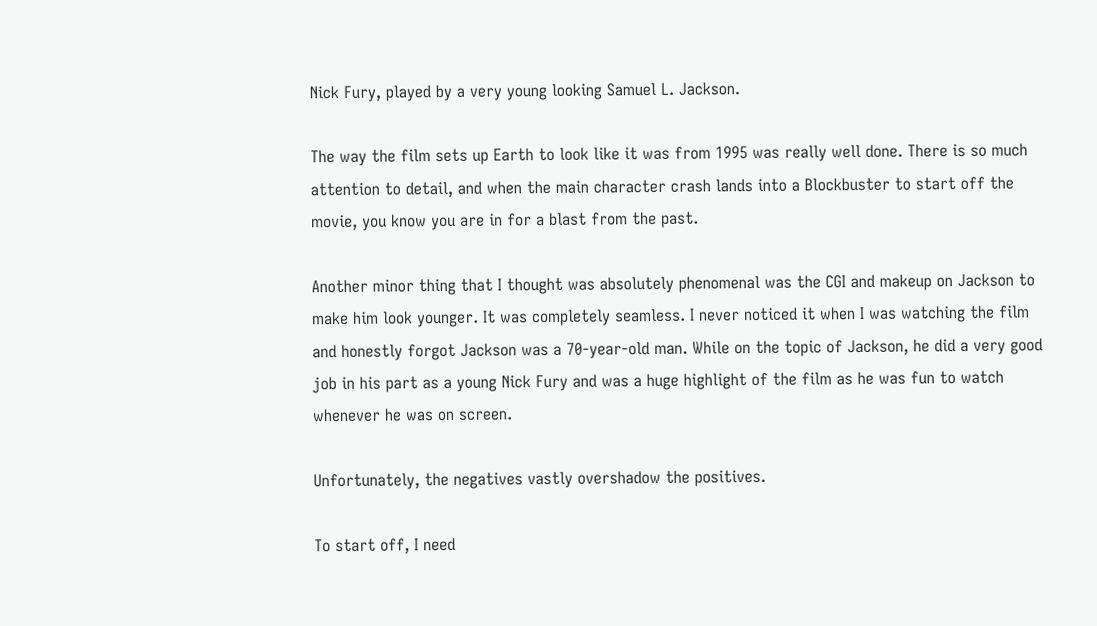Nick Fury, played by a very young looking Samuel L. Jackson.

The way the film sets up Earth to look like it was from 1995 was really well done. There is so much attention to detail, and when the main character crash lands into a Blockbuster to start off the movie, you know you are in for a blast from the past.

Another minor thing that I thought was absolutely phenomenal was the CGI and makeup on Jackson to make him look younger. It was completely seamless. I never noticed it when I was watching the film and honestly forgot Jackson was a 70-year-old man. While on the topic of Jackson, he did a very good job in his part as a young Nick Fury and was a huge highlight of the film as he was fun to watch whenever he was on screen.

Unfortunately, the negatives vastly overshadow the positives.

To start off, I need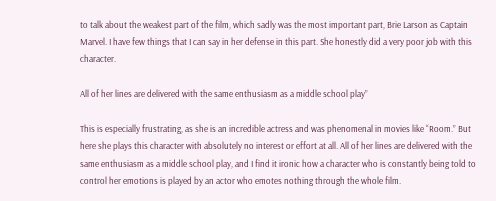to talk about the weakest part of the film, which sadly was the most important part, Brie Larson as Captain Marvel. I have few things that I can say in her defense in this part. She honestly did a very poor job with this character.

All of her lines are delivered with the same enthusiasm as a middle school play”

This is especially frustrating, as she is an incredible actress and was phenomenal in movies like “Room.” But here she plays this character with absolutely no interest or effort at all. All of her lines are delivered with the same enthusiasm as a middle school play, and I find it ironic how a character who is constantly being told to control her emotions is played by an actor who emotes nothing through the whole film.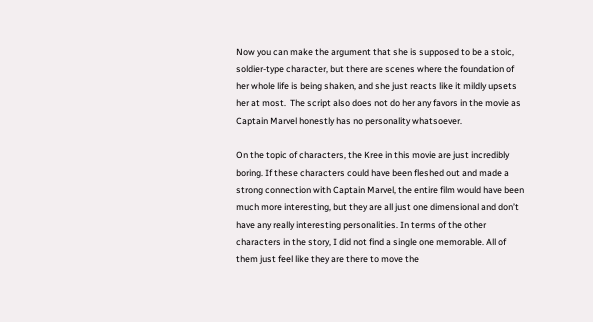Now you can make the argument that she is supposed to be a stoic, soldier-type character, but there are scenes where the foundation of her whole life is being shaken, and she just reacts like it mildly upsets her at most.  The script also does not do her any favors in the movie as Captain Marvel honestly has no personality whatsoever.

On the topic of characters, the Kree in this movie are just incredibly boring. If these characters could have been fleshed out and made a strong connection with Captain Marvel, the entire film would have been much more interesting, but they are all just one dimensional and don’t have any really interesting personalities. In terms of the other characters in the story, I did not find a single one memorable. All of them just feel like they are there to move the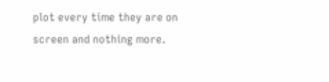plot every time they are on screen and nothing more.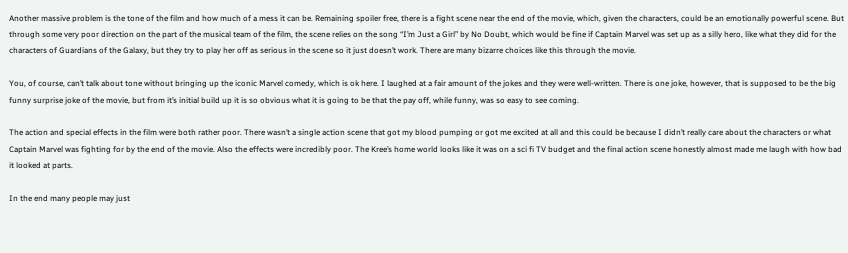Another massive problem is the tone of the film and how much of a mess it can be. Remaining spoiler free, there is a fight scene near the end of the movie, which, given the characters, could be an emotionally powerful scene. But through some very poor direction on the part of the musical team of the film, the scene relies on the song “I’m Just a Girl” by No Doubt, which would be fine if Captain Marvel was set up as a silly hero, like what they did for the characters of Guardians of the Galaxy, but they try to play her off as serious in the scene so it just doesn’t work. There are many bizarre choices like this through the movie.

You, of course, can’t talk about tone without bringing up the iconic Marvel comedy, which is ok here. I laughed at a fair amount of the jokes and they were well-written. There is one joke, however, that is supposed to be the big funny surprise joke of the movie, but from it’s initial build up it is so obvious what it is going to be that the pay off, while funny, was so easy to see coming.

The action and special effects in the film were both rather poor. There wasn’t a single action scene that got my blood pumping or got me excited at all and this could be because I didn’t really care about the characters or what Captain Marvel was fighting for by the end of the movie. Also the effects were incredibly poor. The Kree’s home world looks like it was on a sci fi TV budget and the final action scene honestly almost made me laugh with how bad it looked at parts.

In the end many people may just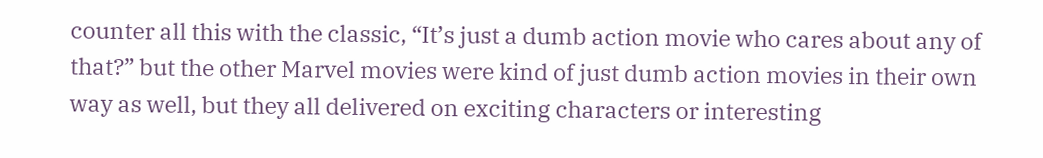counter all this with the classic, “It’s just a dumb action movie who cares about any of that?” but the other Marvel movies were kind of just dumb action movies in their own way as well, but they all delivered on exciting characters or interesting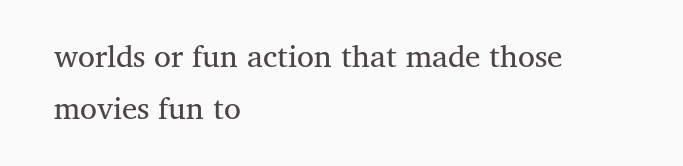worlds or fun action that made those movies fun to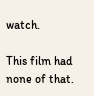watch.

This film had none of that.